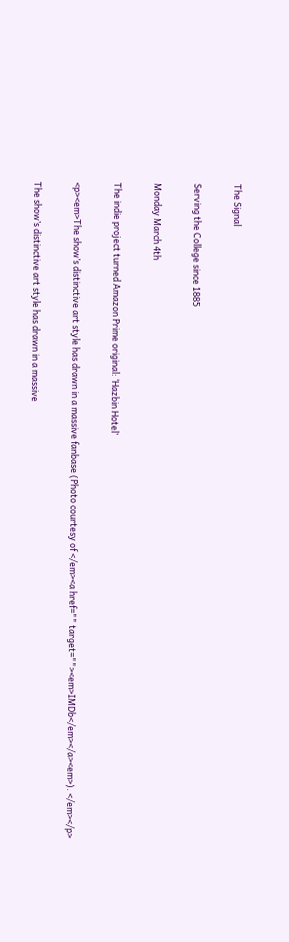The Signal

Serving the College since 1885

Monday March 4th

The indie project turned Amazon Prime original: ‘Hazbin Hotel’

<p><em>The show’s distinctive art style has drawn in a massive fanbase (Photo courtesy of </em><a href="" target=""><em>IMDb</em></a><em>). </em></p>

The show’s distinctive art style has drawn in a massive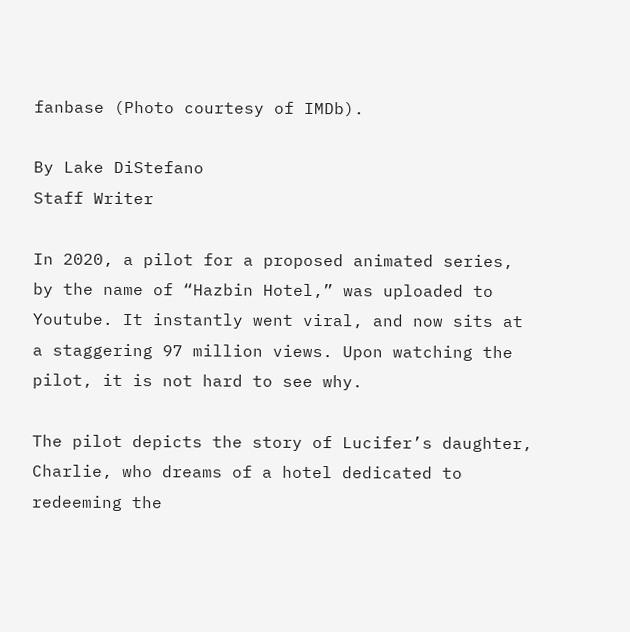fanbase (Photo courtesy of IMDb).

By Lake DiStefano
Staff Writer

In 2020, a pilot for a proposed animated series, by the name of “Hazbin Hotel,” was uploaded to Youtube. It instantly went viral, and now sits at a staggering 97 million views. Upon watching the pilot, it is not hard to see why.

The pilot depicts the story of Lucifer’s daughter, Charlie, who dreams of a hotel dedicated to redeeming the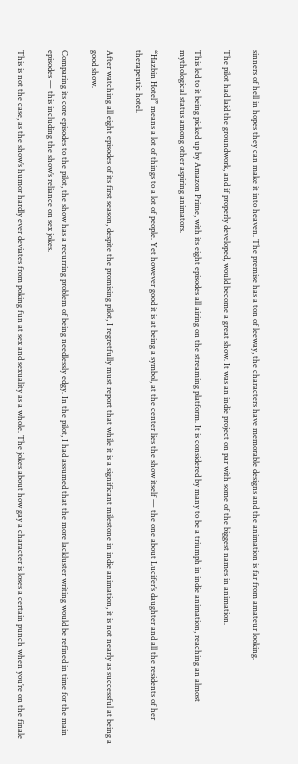sinners of hell in hopes they can make it into heaven. The premise has a ton of leeway, the characters have memorable designs and the animation is far from amateur looking.

The pilot had laid the groundwork, and if properly developed, would become a great show. It was an indie project on par with some of the biggest names in animation.

This led to it being picked up by Amazon Prime, with its eight episodes all airing on the streaming platform. It is considered by many to be a triumph in indie animation, reaching an almost mythological status among other aspiring animators.

“Hazbin Hotel” means a lot of things to a lot of people. Yet however good it is at being a symbol, at the center lies the show itself — the one about Lucifer’s daughter and all the residents of her therapeutic hotel.

After watching all eight episodes of its first season, despite the promising pilot, I regretfully must report that while it is a significant milestone in indie animation, it is not nearly as successful at being a good show.

Comparing its core episodes to the pilot, the show has a recurring problem of being needlessly edgy. In the pilot, I had assumed that the more lackluster writing would be refined in time for the main episodes — this including the show’s reliance on sex jokes.

This is not the case, as the show’s humor hardly ever deviates from poking fun at sex and sexuality as a whole. The jokes about how gay a character is loses a certain punch when you’re on the finale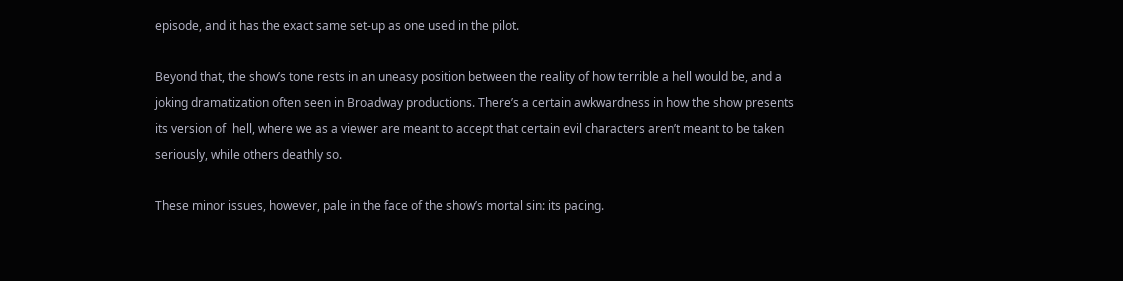episode, and it has the exact same set-up as one used in the pilot.

Beyond that, the show’s tone rests in an uneasy position between the reality of how terrible a hell would be, and a joking dramatization often seen in Broadway productions. There’s a certain awkwardness in how the show presents its version of  hell, where we as a viewer are meant to accept that certain evil characters aren’t meant to be taken seriously, while others deathly so.

These minor issues, however, pale in the face of the show’s mortal sin: its pacing.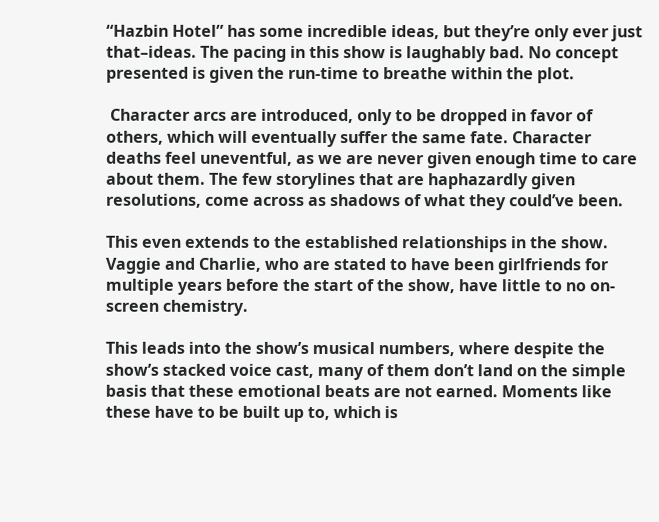“Hazbin Hotel” has some incredible ideas, but they’re only ever just that–ideas. The pacing in this show is laughably bad. No concept presented is given the run-time to breathe within the plot.

 Character arcs are introduced, only to be dropped in favor of others, which will eventually suffer the same fate. Character deaths feel uneventful, as we are never given enough time to care about them. The few storylines that are haphazardly given resolutions, come across as shadows of what they could’ve been.

This even extends to the established relationships in the show. Vaggie and Charlie, who are stated to have been girlfriends for multiple years before the start of the show, have little to no on-screen chemistry.

This leads into the show’s musical numbers, where despite the show’s stacked voice cast, many of them don’t land on the simple basis that these emotional beats are not earned. Moments like these have to be built up to, which is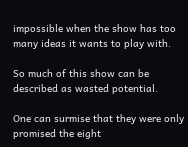impossible when the show has too many ideas it wants to play with.

So much of this show can be described as wasted potential.

One can surmise that they were only promised the eight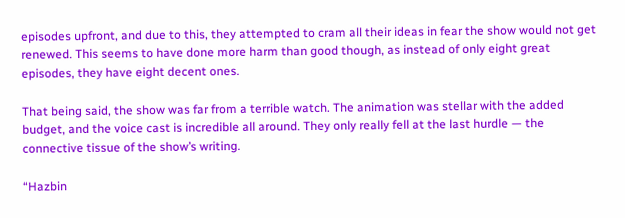episodes upfront, and due to this, they attempted to cram all their ideas in fear the show would not get renewed. This seems to have done more harm than good though, as instead of only eight great episodes, they have eight decent ones.

That being said, the show was far from a terrible watch. The animation was stellar with the added budget, and the voice cast is incredible all around. They only really fell at the last hurdle — the connective tissue of the show’s writing.

“Hazbin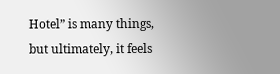Hotel” is many things, but ultimately, it feels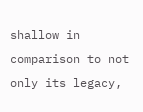shallow in comparison to not only its legacy,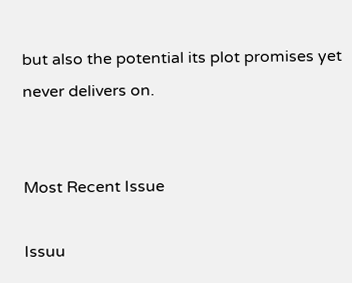but also the potential its plot promises yet never delivers on.


Most Recent Issue

Issuu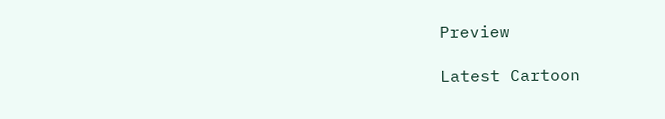Preview

Latest Cartoon